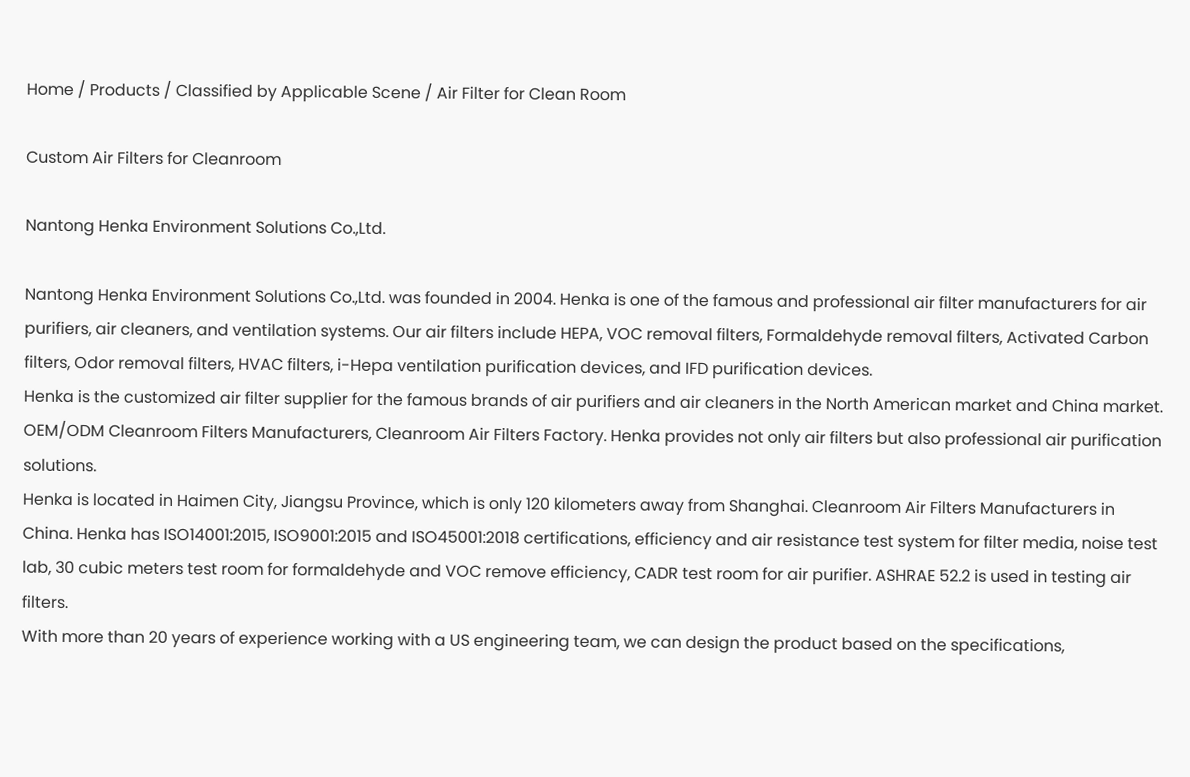Home / Products / Classified by Applicable Scene / Air Filter for Clean Room

Custom Air Filters for Cleanroom

Nantong Henka Environment Solutions Co.,Ltd.

Nantong Henka Environment Solutions Co.,Ltd. was founded in 2004. Henka is one of the famous and professional air filter manufacturers for air purifiers, air cleaners, and ventilation systems. Our air filters include HEPA, VOC removal filters, Formaldehyde removal filters, Activated Carbon filters, Odor removal filters, HVAC filters, i-Hepa ventilation purification devices, and IFD purification devices.
Henka is the customized air filter supplier for the famous brands of air purifiers and air cleaners in the North American market and China market. OEM/ODM Cleanroom Filters Manufacturers, Cleanroom Air Filters Factory. Henka provides not only air filters but also professional air purification solutions.
Henka is located in Haimen City, Jiangsu Province, which is only 120 kilometers away from Shanghai. Cleanroom Air Filters Manufacturers in China. Henka has ISO14001:2015, ISO9001:2015 and ISO45001:2018 certifications, efficiency and air resistance test system for filter media, noise test lab, 30 cubic meters test room for formaldehyde and VOC remove efficiency, CADR test room for air purifier. ASHRAE 52.2 is used in testing air filters.
With more than 20 years of experience working with a US engineering team, we can design the product based on the specifications,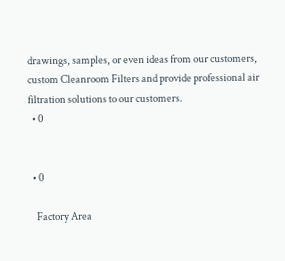drawings, samples, or even ideas from our customers, custom Cleanroom Filters and provide professional air filtration solutions to our customers.
  • 0


  • 0

    Factory Area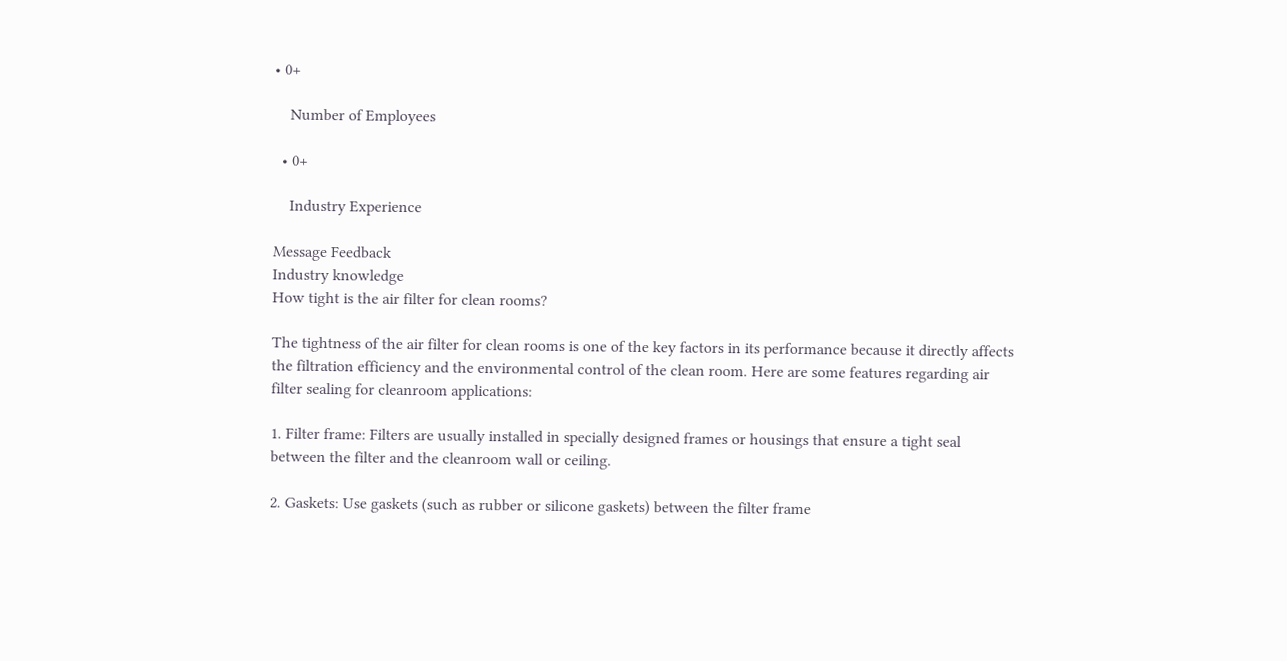• 0+

    Number of Employees

  • 0+

    Industry Experience

Message Feedback
Industry knowledge
How tight is the air filter for clean rooms?

The tightness of the air filter for clean rooms is one of the key factors in its performance because it directly affects the filtration efficiency and the environmental control of the clean room. Here are some features regarding air filter sealing for cleanroom applications:

1. Filter frame: Filters are usually installed in specially designed frames or housings that ensure a tight seal between the filter and the cleanroom wall or ceiling.

2. Gaskets: Use gaskets (such as rubber or silicone gaskets) between the filter frame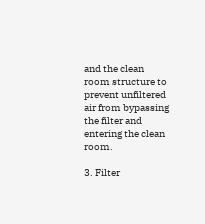and the clean room structure to prevent unfiltered air from bypassing the filter and entering the clean room.

3. Filter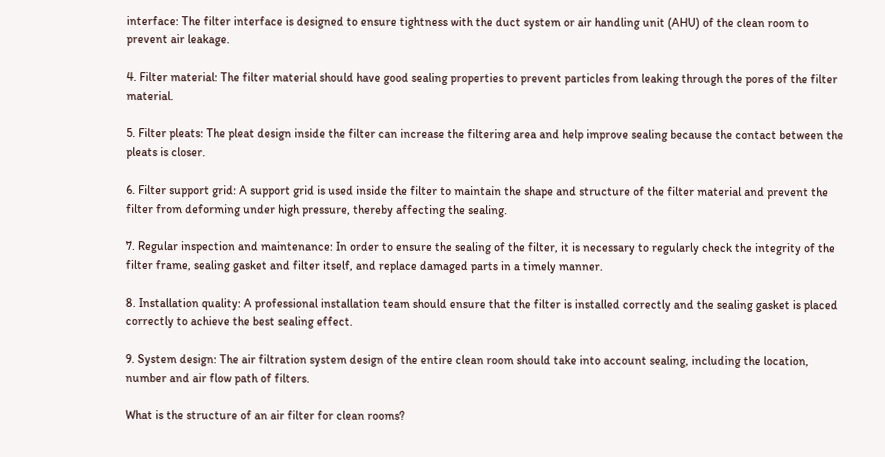interface: The filter interface is designed to ensure tightness with the duct system or air handling unit (AHU) of the clean room to prevent air leakage.

4. Filter material: The filter material should have good sealing properties to prevent particles from leaking through the pores of the filter material.

5. Filter pleats: The pleat design inside the filter can increase the filtering area and help improve sealing because the contact between the pleats is closer.

6. Filter support grid: A support grid is used inside the filter to maintain the shape and structure of the filter material and prevent the filter from deforming under high pressure, thereby affecting the sealing.

7. Regular inspection and maintenance: In order to ensure the sealing of the filter, it is necessary to regularly check the integrity of the filter frame, sealing gasket and filter itself, and replace damaged parts in a timely manner.

8. Installation quality: A professional installation team should ensure that the filter is installed correctly and the sealing gasket is placed correctly to achieve the best sealing effect.

9. System design: The air filtration system design of the entire clean room should take into account sealing, including the location, number and air flow path of filters.

What is the structure of an air filter for clean rooms?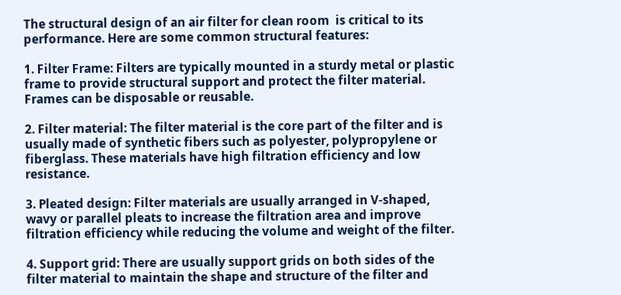The structural design of an air filter for clean room  is critical to its performance. Here are some common structural features:

1. Filter Frame: Filters are typically mounted in a sturdy metal or plastic frame to provide structural support and protect the filter material. Frames can be disposable or reusable.

2. Filter material: The filter material is the core part of the filter and is usually made of synthetic fibers such as polyester, polypropylene or fiberglass. These materials have high filtration efficiency and low resistance.

3. Pleated design: Filter materials are usually arranged in V-shaped, wavy or parallel pleats to increase the filtration area and improve filtration efficiency while reducing the volume and weight of the filter.

4. Support grid: There are usually support grids on both sides of the filter material to maintain the shape and structure of the filter and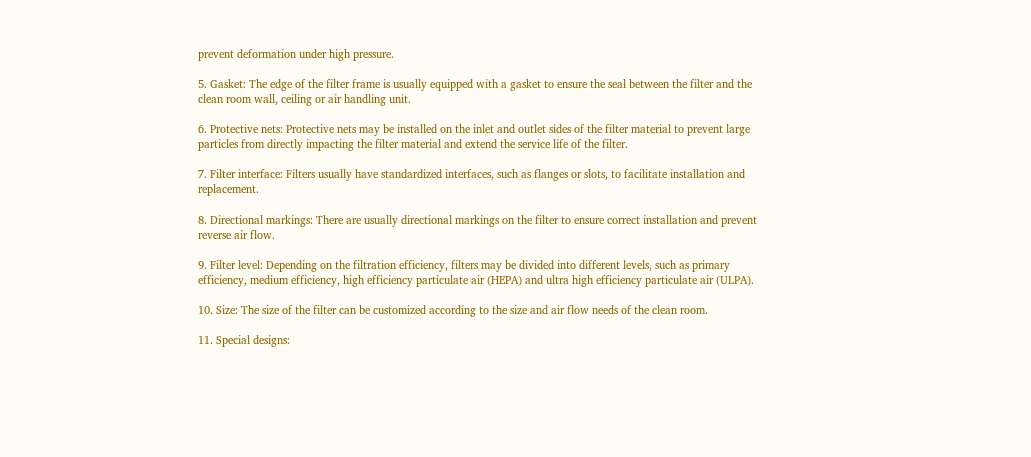prevent deformation under high pressure.

5. Gasket: The edge of the filter frame is usually equipped with a gasket to ensure the seal between the filter and the clean room wall, ceiling or air handling unit.

6. Protective nets: Protective nets may be installed on the inlet and outlet sides of the filter material to prevent large particles from directly impacting the filter material and extend the service life of the filter.

7. Filter interface: Filters usually have standardized interfaces, such as flanges or slots, to facilitate installation and replacement.

8. Directional markings: There are usually directional markings on the filter to ensure correct installation and prevent reverse air flow.

9. Filter level: Depending on the filtration efficiency, filters may be divided into different levels, such as primary efficiency, medium efficiency, high efficiency particulate air (HEPA) and ultra high efficiency particulate air (ULPA).

10. Size: The size of the filter can be customized according to the size and air flow needs of the clean room.

11. Special designs: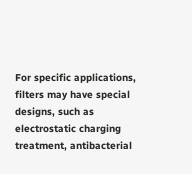For specific applications, filters may have special designs, such as electrostatic charging treatment, antibacterial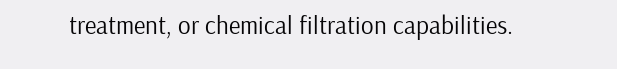treatment, or chemical filtration capabilities.